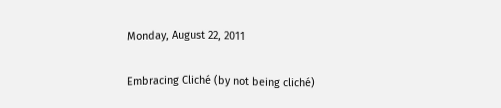Monday, August 22, 2011

Embracing Cliché (by not being cliché)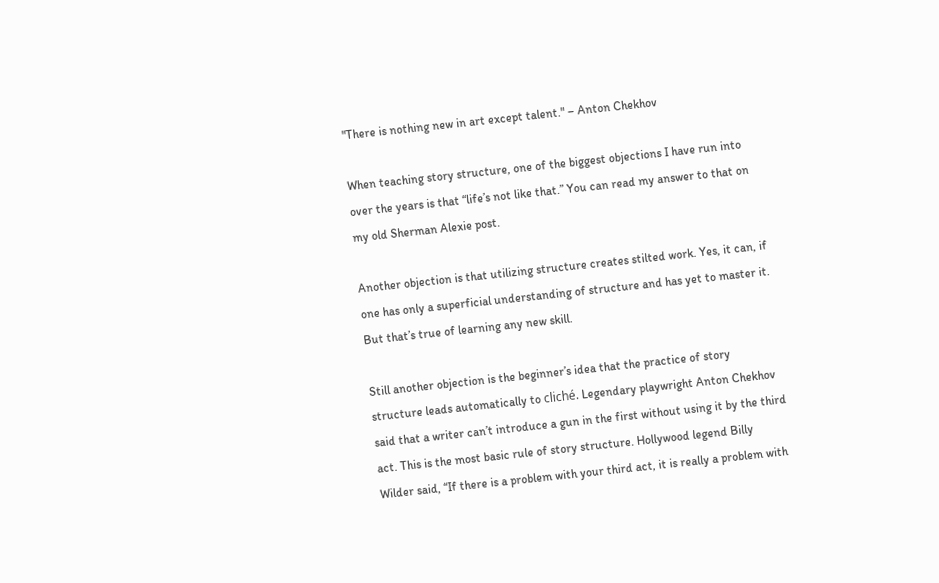"There is nothing new in art except talent." – Anton Chekhov

When teaching story structure, one of the biggest objections I have run into over the years is that “life’s not like that.” You can read my answer to that on my old Sherman Alexie post.

Another objection is that utilizing structure creates stilted work. Yes, it can, if one has only a superficial understanding of structure and has yet to master it. But that’s true of learning any new skill.

Still another objection is the beginner’s idea that the practice of story structure leads automatically to cliché. Legendary playwright Anton Chekhov said that a writer can’t introduce a gun in the first without using it by the third act. This is the most basic rule of story structure. Hollywood legend Billy Wilder said, “If there is a problem with your third act, it is really a problem with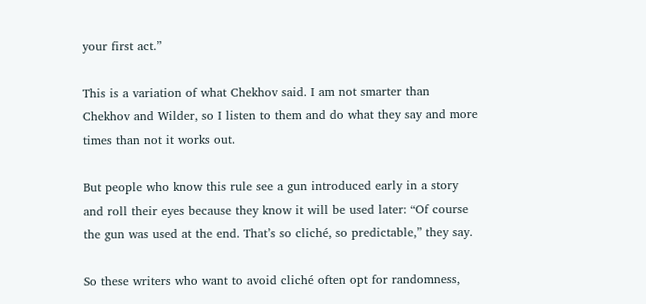your first act.”

This is a variation of what Chekhov said. I am not smarter than Chekhov and Wilder, so I listen to them and do what they say and more times than not it works out.

But people who know this rule see a gun introduced early in a story and roll their eyes because they know it will be used later: “Of course the gun was used at the end. That’s so cliché, so predictable,” they say.

So these writers who want to avoid cliché often opt for randomness,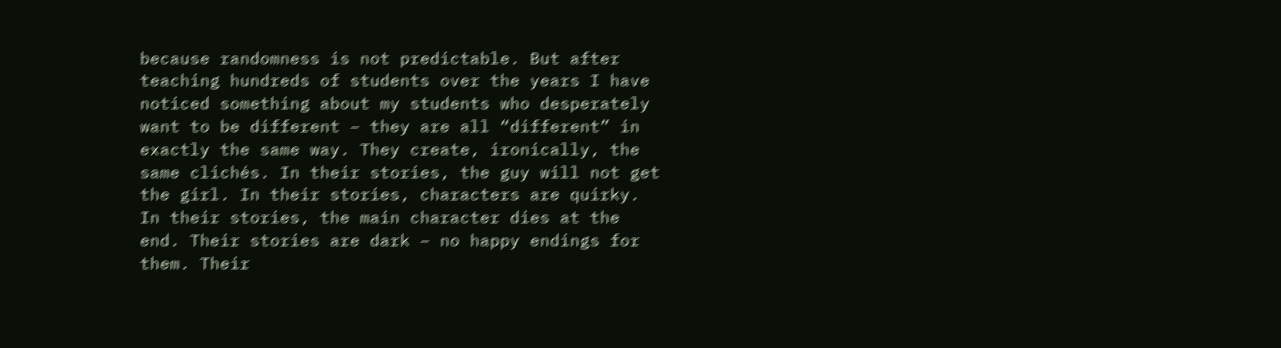because randomness is not predictable. But after teaching hundreds of students over the years I have noticed something about my students who desperately want to be different – they are all “different” in exactly the same way. They create, ironically, the same clichés. In their stories, the guy will not get the girl. In their stories, characters are quirky. In their stories, the main character dies at the end. Their stories are dark – no happy endings for them. Their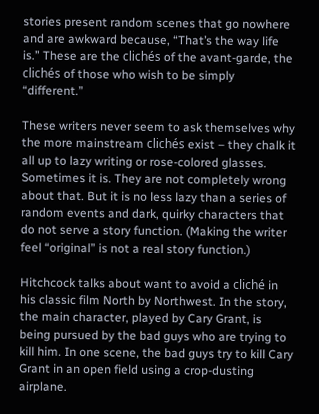stories present random scenes that go nowhere and are awkward because, “That’s the way life is.” These are the clichés of the avant-garde, the clichés of those who wish to be simply “different.”

These writers never seem to ask themselves why the more mainstream clichés exist – they chalk it all up to lazy writing or rose-colored glasses. Sometimes it is. They are not completely wrong about that. But it is no less lazy than a series of random events and dark, quirky characters that do not serve a story function. (Making the writer feel “original” is not a real story function.)

Hitchcock talks about want to avoid a cliché in his classic film North by Northwest. In the story, the main character, played by Cary Grant, is being pursued by the bad guys who are trying to kill him. In one scene, the bad guys try to kill Cary Grant in an open field using a crop-dusting airplane.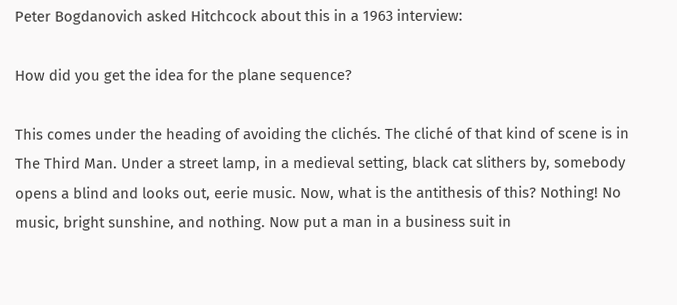Peter Bogdanovich asked Hitchcock about this in a 1963 interview:

How did you get the idea for the plane sequence?

This comes under the heading of avoiding the clichés. The cliché of that kind of scene is in The Third Man. Under a street lamp, in a medieval setting, black cat slithers by, somebody opens a blind and looks out, eerie music. Now, what is the antithesis of this? Nothing! No music, bright sunshine, and nothing. Now put a man in a business suit in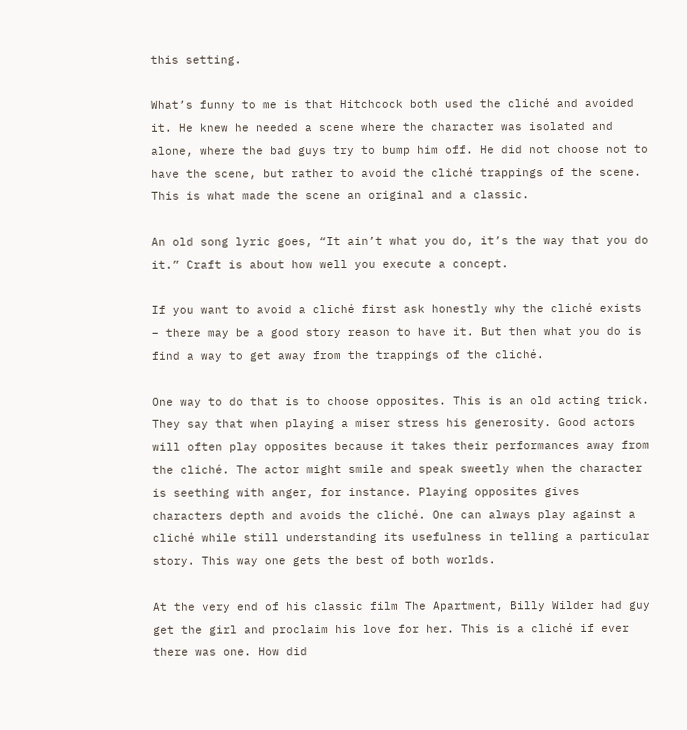this setting.

What’s funny to me is that Hitchcock both used the cliché and avoided it. He knew he needed a scene where the character was isolated and alone, where the bad guys try to bump him off. He did not choose not to have the scene, but rather to avoid the cliché trappings of the scene. This is what made the scene an original and a classic.

An old song lyric goes, “It ain’t what you do, it’s the way that you do it.” Craft is about how well you execute a concept.

If you want to avoid a cliché first ask honestly why the cliché exists – there may be a good story reason to have it. But then what you do is find a way to get away from the trappings of the cliché.

One way to do that is to choose opposites. This is an old acting trick. They say that when playing a miser stress his generosity. Good actors will often play opposites because it takes their performances away from the cliché. The actor might smile and speak sweetly when the character is seething with anger, for instance. Playing opposites gives characters depth and avoids the cliché. One can always play against a cliché while still understanding its usefulness in telling a particular story. This way one gets the best of both worlds.

At the very end of his classic film The Apartment, Billy Wilder had guy get the girl and proclaim his love for her. This is a cliché if ever there was one. How did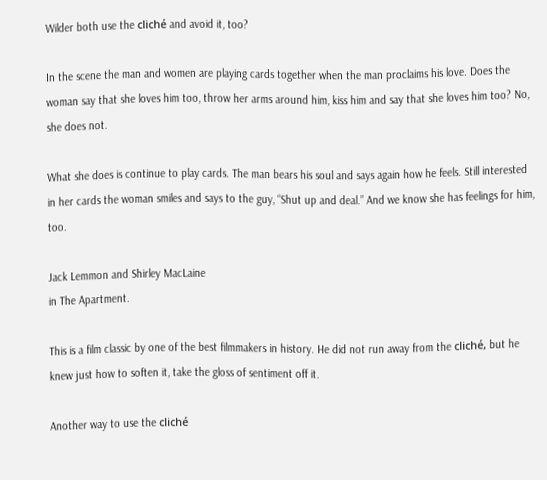Wilder both use the cliché and avoid it, too?

In the scene the man and women are playing cards together when the man proclaims his love. Does the woman say that she loves him too, throw her arms around him, kiss him and say that she loves him too? No, she does not.

What she does is continue to play cards. The man bears his soul and says again how he feels. Still interested in her cards the woman smiles and says to the guy, “Shut up and deal.” And we know she has feelings for him, too.

Jack Lemmon and Shirley MacLaine
in The Apartment.

This is a film classic by one of the best filmmakers in history. He did not run away from the cliché, but he knew just how to soften it, take the gloss of sentiment off it.

Another way to use the cliché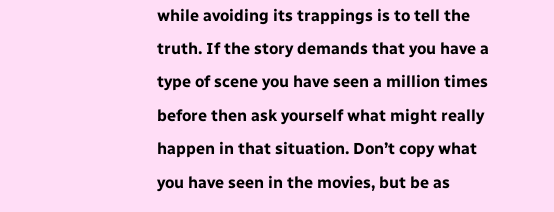while avoiding its trappings is to tell the truth. If the story demands that you have a type of scene you have seen a million times before then ask yourself what might really happen in that situation. Don’t copy what you have seen in the movies, but be as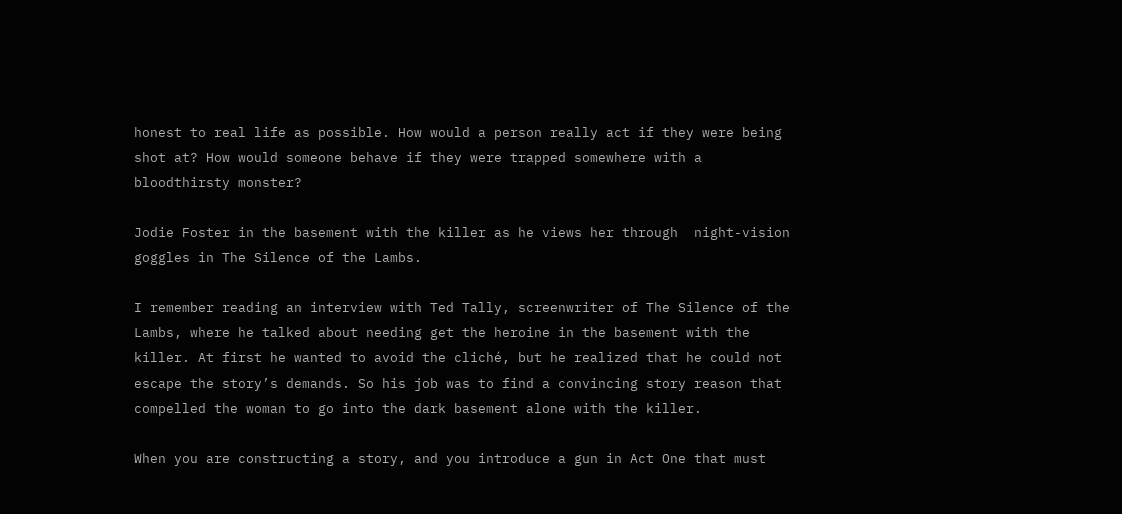honest to real life as possible. How would a person really act if they were being shot at? How would someone behave if they were trapped somewhere with a bloodthirsty monster?

Jodie Foster in the basement with the killer as he views her through  night-vision goggles in The Silence of the Lambs.

I remember reading an interview with Ted Tally, screenwriter of The Silence of the Lambs, where he talked about needing get the heroine in the basement with the killer. At first he wanted to avoid the cliché, but he realized that he could not escape the story’s demands. So his job was to find a convincing story reason that compelled the woman to go into the dark basement alone with the killer.

When you are constructing a story, and you introduce a gun in Act One that must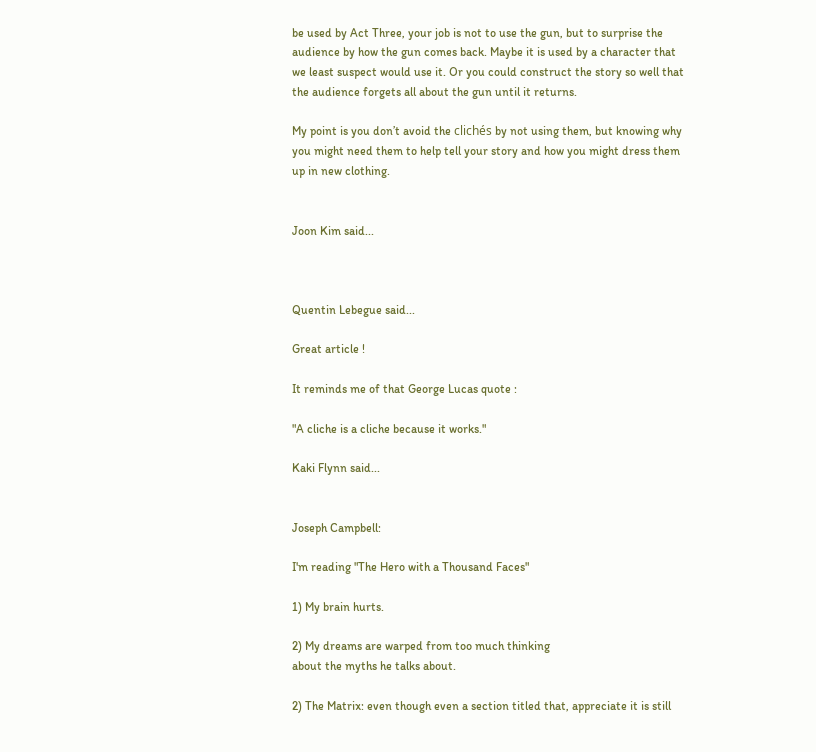be used by Act Three, your job is not to use the gun, but to surprise the audience by how the gun comes back. Maybe it is used by a character that we least suspect would use it. Or you could construct the story so well that the audience forgets all about the gun until it returns.

My point is you don’t avoid the clichés by not using them, but knowing why you might need them to help tell your story and how you might dress them up in new clothing.


Joon Kim said...



Quentin Lebegue said...

Great article !

It reminds me of that George Lucas quote :

"A cliche is a cliche because it works."

Kaki Flynn said...


Joseph Campbell:

I'm reading "The Hero with a Thousand Faces"

1) My brain hurts.

2) My dreams are warped from too much thinking
about the myths he talks about.

2) The Matrix: even though even a section titled that, appreciate it is still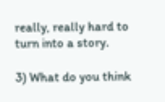really, really hard to turn into a story.

3) What do you think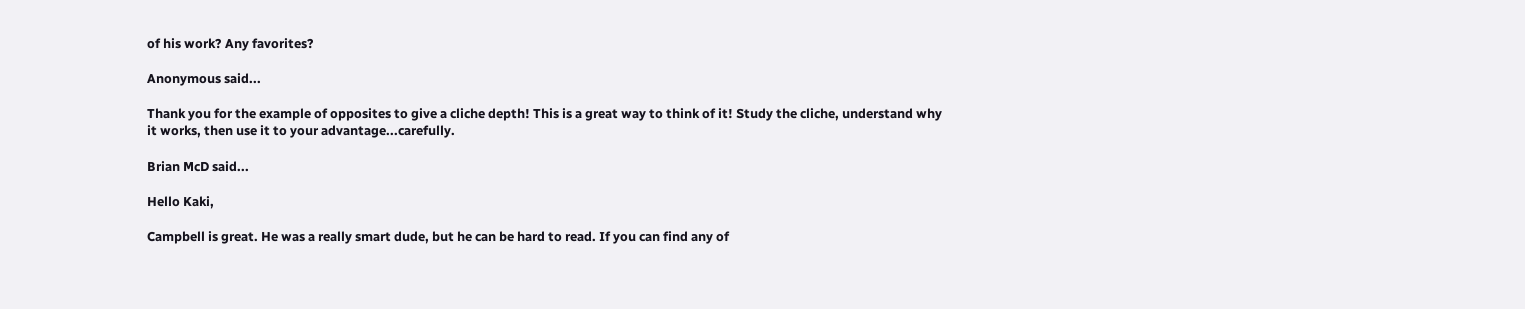of his work? Any favorites?

Anonymous said...

Thank you for the example of opposites to give a cliche depth! This is a great way to think of it! Study the cliche, understand why it works, then use it to your advantage...carefully.

Brian McD said...

Hello Kaki,

Campbell is great. He was a really smart dude, but he can be hard to read. If you can find any of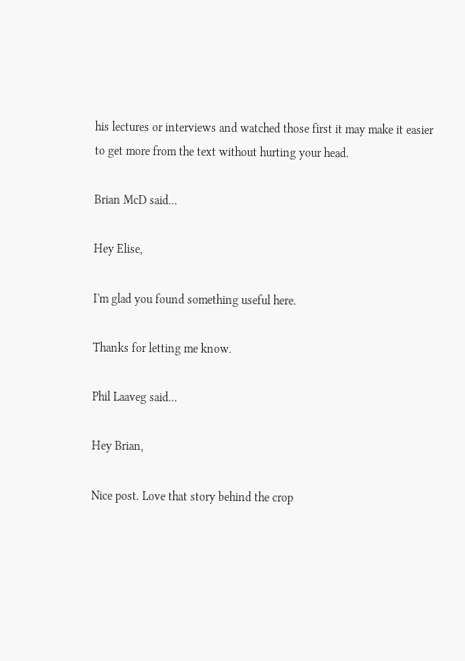his lectures or interviews and watched those first it may make it easier to get more from the text without hurting your head.

Brian McD said...

Hey Elise,

I'm glad you found something useful here.

Thanks for letting me know.

Phil Laaveg said...

Hey Brian,

Nice post. Love that story behind the crop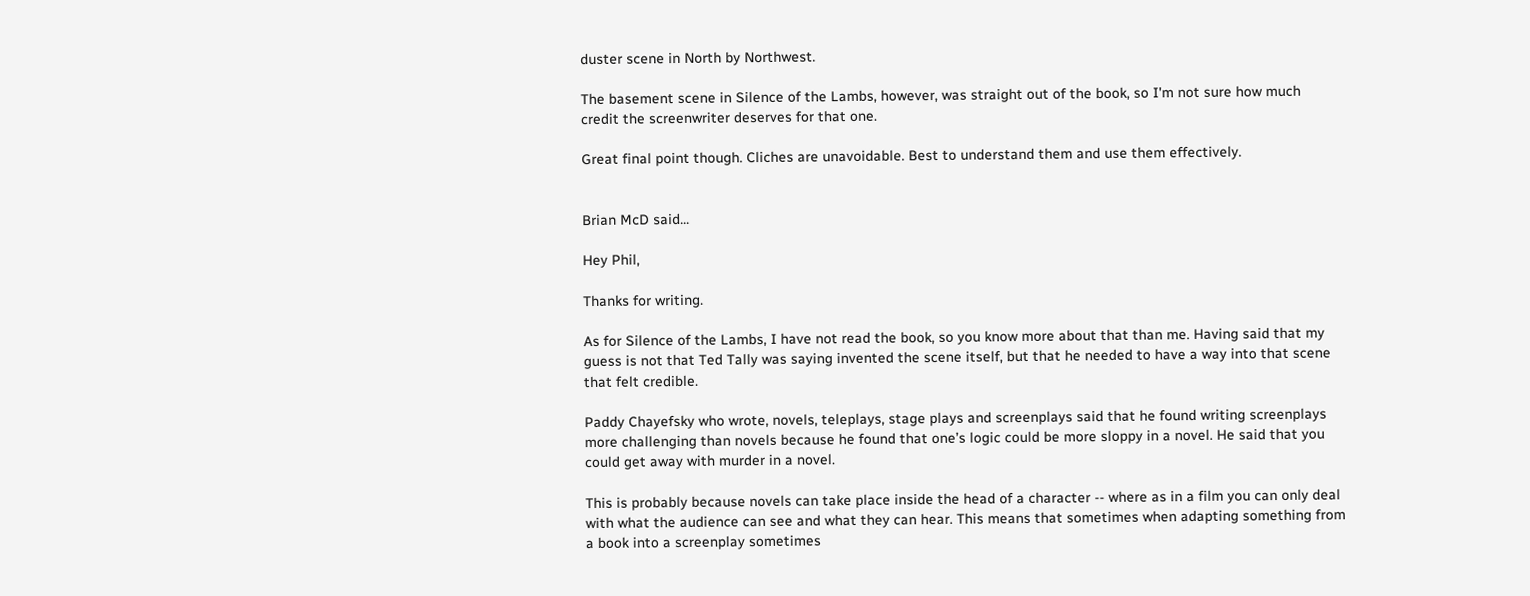duster scene in North by Northwest.

The basement scene in Silence of the Lambs, however, was straight out of the book, so I'm not sure how much credit the screenwriter deserves for that one.

Great final point though. Cliches are unavoidable. Best to understand them and use them effectively.


Brian McD said...

Hey Phil,

Thanks for writing.

As for Silence of the Lambs, I have not read the book, so you know more about that than me. Having said that my guess is not that Ted Tally was saying invented the scene itself, but that he needed to have a way into that scene that felt credible.

Paddy Chayefsky who wrote, novels, teleplays, stage plays and screenplays said that he found writing screenplays more challenging than novels because he found that one’s logic could be more sloppy in a novel. He said that you could get away with murder in a novel.

This is probably because novels can take place inside the head of a character -- where as in a film you can only deal with what the audience can see and what they can hear. This means that sometimes when adapting something from a book into a screenplay sometimes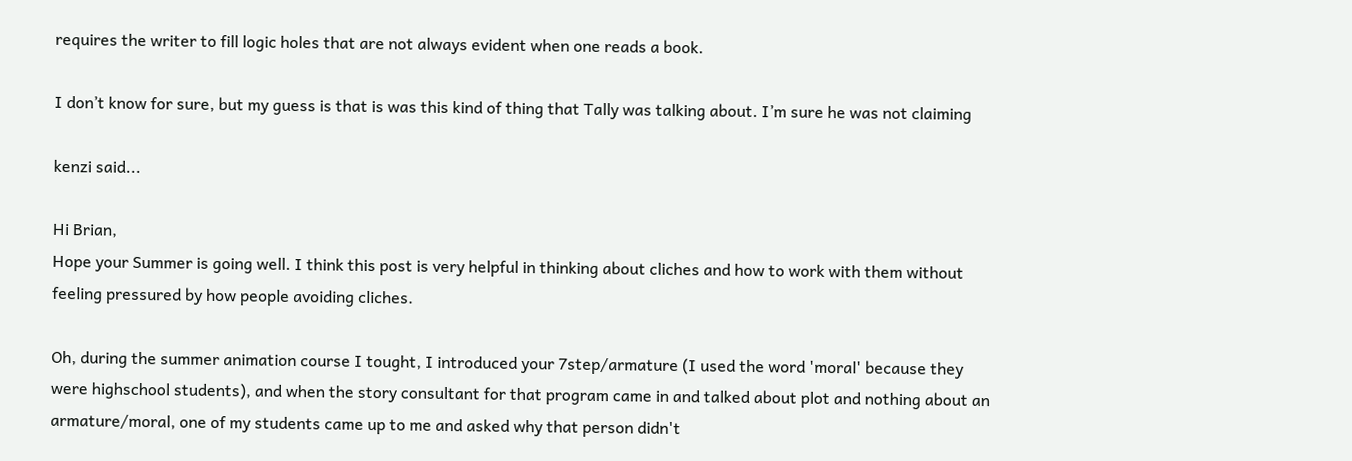requires the writer to fill logic holes that are not always evident when one reads a book.

I don’t know for sure, but my guess is that is was this kind of thing that Tally was talking about. I’m sure he was not claiming

kenzi said...

Hi Brian,
Hope your Summer is going well. I think this post is very helpful in thinking about cliches and how to work with them without feeling pressured by how people avoiding cliches.

Oh, during the summer animation course I tought, I introduced your 7step/armature (I used the word 'moral' because they were highschool students), and when the story consultant for that program came in and talked about plot and nothing about an armature/moral, one of my students came up to me and asked why that person didn't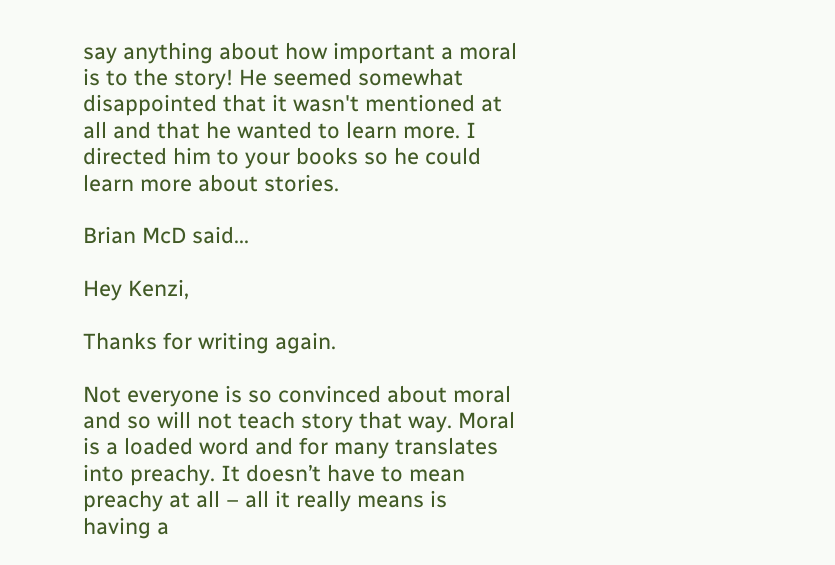say anything about how important a moral is to the story! He seemed somewhat disappointed that it wasn't mentioned at all and that he wanted to learn more. I directed him to your books so he could learn more about stories.

Brian McD said...

Hey Kenzi,

Thanks for writing again.

Not everyone is so convinced about moral and so will not teach story that way. Moral is a loaded word and for many translates into preachy. It doesn’t have to mean preachy at all – all it really means is having a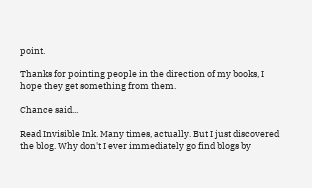point.

Thanks for pointing people in the direction of my books, I hope they get something from them.

Chance said...

Read Invisible Ink. Many times, actually. But I just discovered the blog. Why don't I ever immediately go find blogs by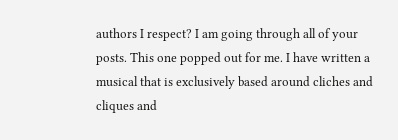authors I respect? I am going through all of your posts. This one popped out for me. I have written a musical that is exclusively based around cliches and cliques and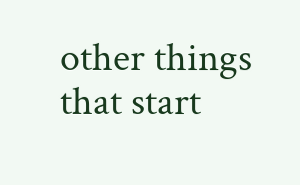other things that start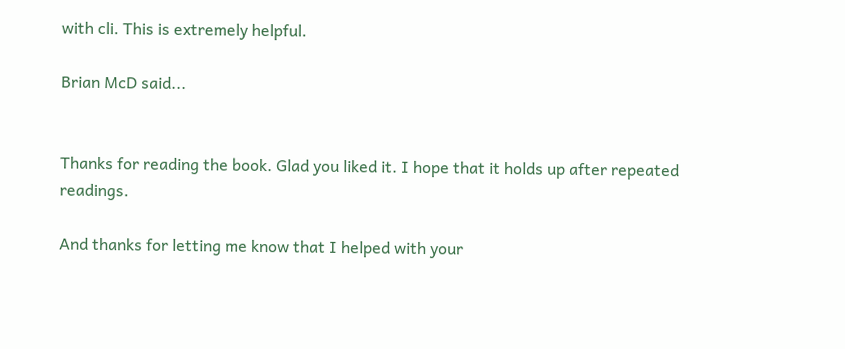with cli. This is extremely helpful.

Brian McD said...


Thanks for reading the book. Glad you liked it. I hope that it holds up after repeated readings.

And thanks for letting me know that I helped with your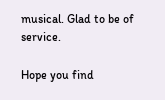musical. Glad to be of service.

Hope you find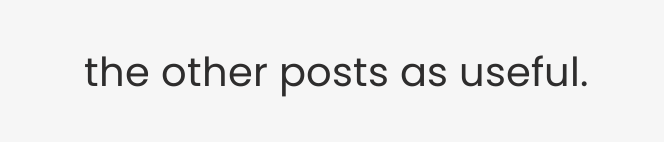the other posts as useful.